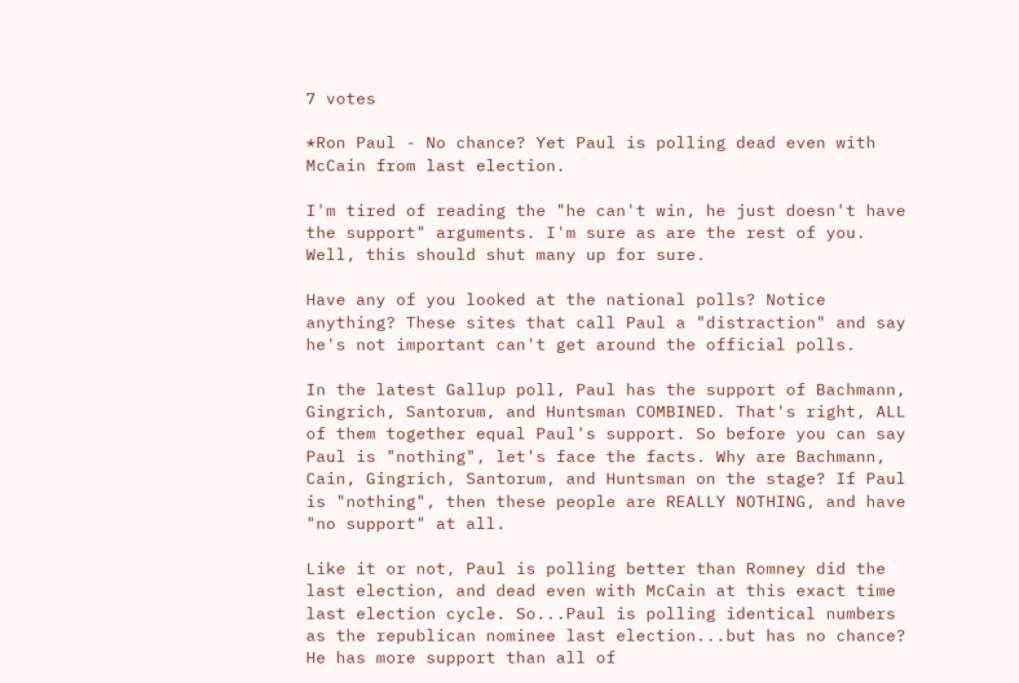7 votes

*Ron Paul - No chance? Yet Paul is polling dead even with McCain from last election.

I'm tired of reading the "he can't win, he just doesn't have the support" arguments. I'm sure as are the rest of you. Well, this should shut many up for sure.

Have any of you looked at the national polls? Notice anything? These sites that call Paul a "distraction" and say he's not important can't get around the official polls.

In the latest Gallup poll, Paul has the support of Bachmann, Gingrich, Santorum, and Huntsman COMBINED. That's right, ALL of them together equal Paul's support. So before you can say Paul is "nothing", let's face the facts. Why are Bachmann, Cain, Gingrich, Santorum, and Huntsman on the stage? If Paul is "nothing", then these people are REALLY NOTHING, and have "no support" at all.

Like it or not, Paul is polling better than Romney did the last election, and dead even with McCain at this exact time last election cycle. So...Paul is polling identical numbers as the republican nominee last election...but has no chance? He has more support than all of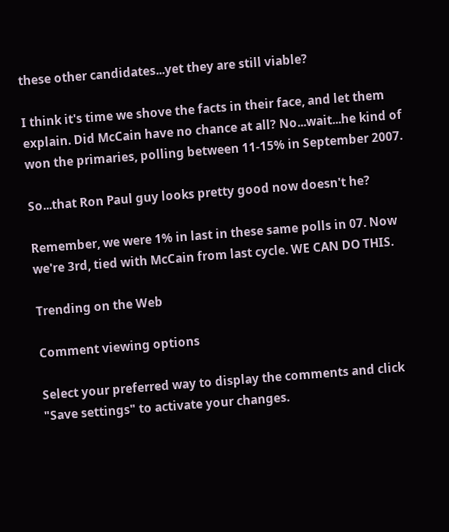these other candidates...yet they are still viable?

I think it's time we shove the facts in their face, and let them explain. Did McCain have no chance at all? No...wait...he kind of won the primaries, polling between 11-15% in September 2007.

So...that Ron Paul guy looks pretty good now doesn't he?

Remember, we were 1% in last in these same polls in 07. Now we're 3rd, tied with McCain from last cycle. WE CAN DO THIS.

Trending on the Web

Comment viewing options

Select your preferred way to display the comments and click "Save settings" to activate your changes.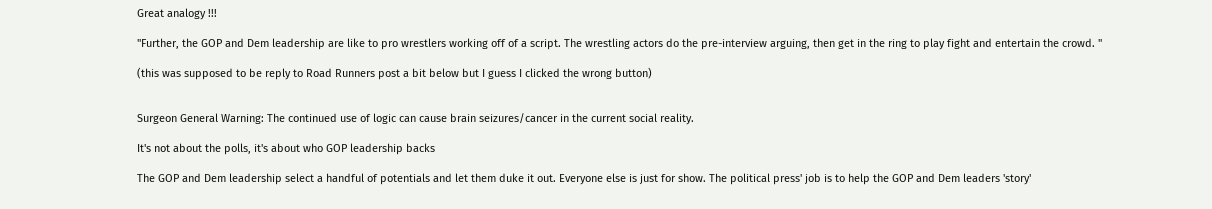Great analogy !!!

"Further, the GOP and Dem leadership are like to pro wrestlers working off of a script. The wrestling actors do the pre-interview arguing, then get in the ring to play fight and entertain the crowd. "

(this was supposed to be reply to Road Runners post a bit below but I guess I clicked the wrong button)


Surgeon General Warning: The continued use of logic can cause brain seizures/cancer in the current social reality.

It's not about the polls, it's about who GOP leadership backs

The GOP and Dem leadership select a handful of potentials and let them duke it out. Everyone else is just for show. The political press' job is to help the GOP and Dem leaders 'story'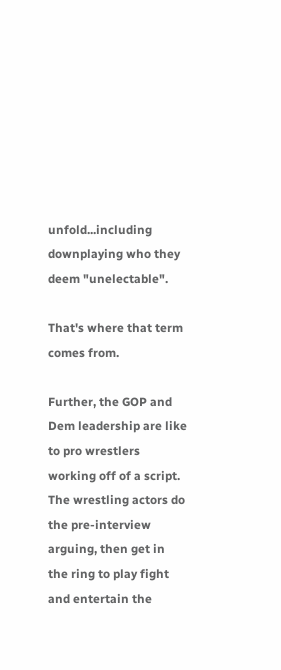unfold...including downplaying who they deem "unelectable".

That's where that term comes from.

Further, the GOP and Dem leadership are like to pro wrestlers working off of a script. The wrestling actors do the pre-interview arguing, then get in the ring to play fight and entertain the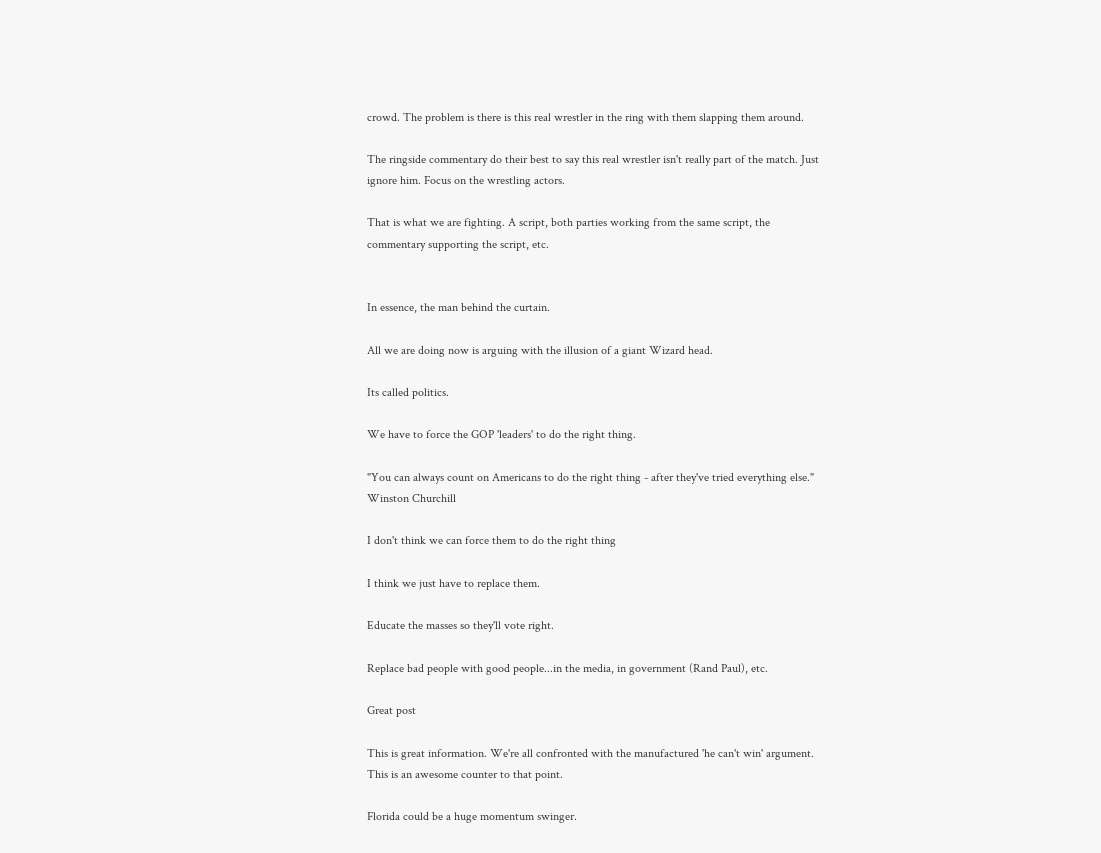crowd. The problem is there is this real wrestler in the ring with them slapping them around.

The ringside commentary do their best to say this real wrestler isn't really part of the match. Just ignore him. Focus on the wrestling actors.

That is what we are fighting. A script, both parties working from the same script, the commentary supporting the script, etc.


In essence, the man behind the curtain.

All we are doing now is arguing with the illusion of a giant Wizard head.

Its called politics.

We have to force the GOP 'leaders' to do the right thing.

"You can always count on Americans to do the right thing - after they've tried everything else."
Winston Churchill

I don't think we can force them to do the right thing

I think we just have to replace them.

Educate the masses so they'll vote right.

Replace bad people with good people...in the media, in government (Rand Paul), etc.

Great post

This is great information. We're all confronted with the manufactured 'he can't win' argument. This is an awesome counter to that point.

Florida could be a huge momentum swinger.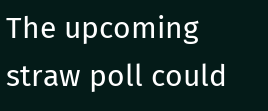The upcoming straw poll could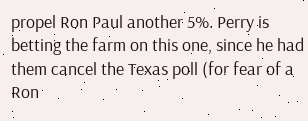propel Ron Paul another 5%. Perry is betting the farm on this one, since he had them cancel the Texas poll (for fear of a Ron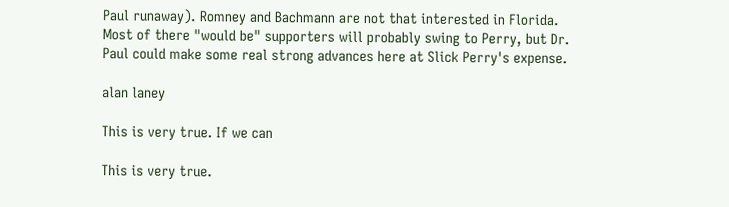Paul runaway). Romney and Bachmann are not that interested in Florida. Most of there "would be" supporters will probably swing to Perry, but Dr. Paul could make some real strong advances here at Slick Perry's expense.

alan laney

This is very true. If we can

This is very true.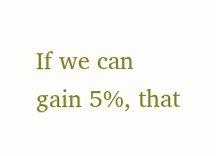If we can gain 5%, that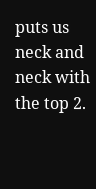puts us neck and neck with the top 2.